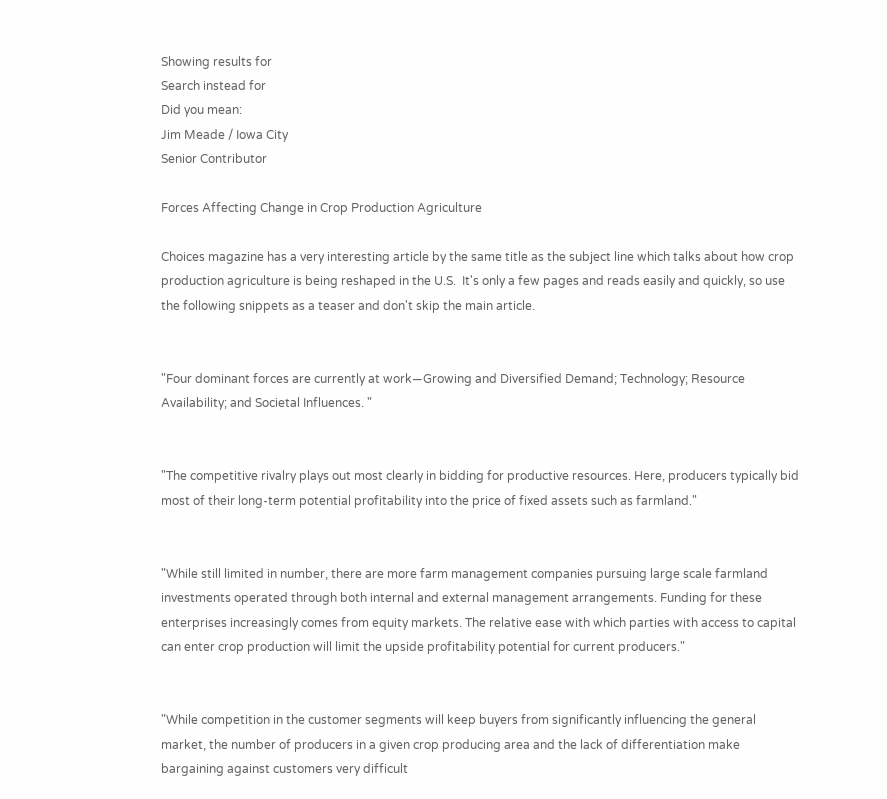Showing results for
Search instead for
Did you mean:
Jim Meade / Iowa City
Senior Contributor

Forces Affecting Change in Crop Production Agriculture

Choices magazine has a very interesting article by the same title as the subject line which talks about how crop production agriculture is being reshaped in the U.S.  It's only a few pages and reads easily and quickly, so use the following snippets as a teaser and don't skip the main article.


"Four dominant forces are currently at work—Growing and Diversified Demand; Technology; Resource Availability; and Societal Influences. "


"The competitive rivalry plays out most clearly in bidding for productive resources. Here, producers typically bid most of their long-term potential profitability into the price of fixed assets such as farmland."


"While still limited in number, there are more farm management companies pursuing large scale farmland investments operated through both internal and external management arrangements. Funding for these enterprises increasingly comes from equity markets. The relative ease with which parties with access to capital can enter crop production will limit the upside profitability potential for current producers."


"While competition in the customer segments will keep buyers from significantly influencing the general market, the number of producers in a given crop producing area and the lack of differentiation make bargaining against customers very difficult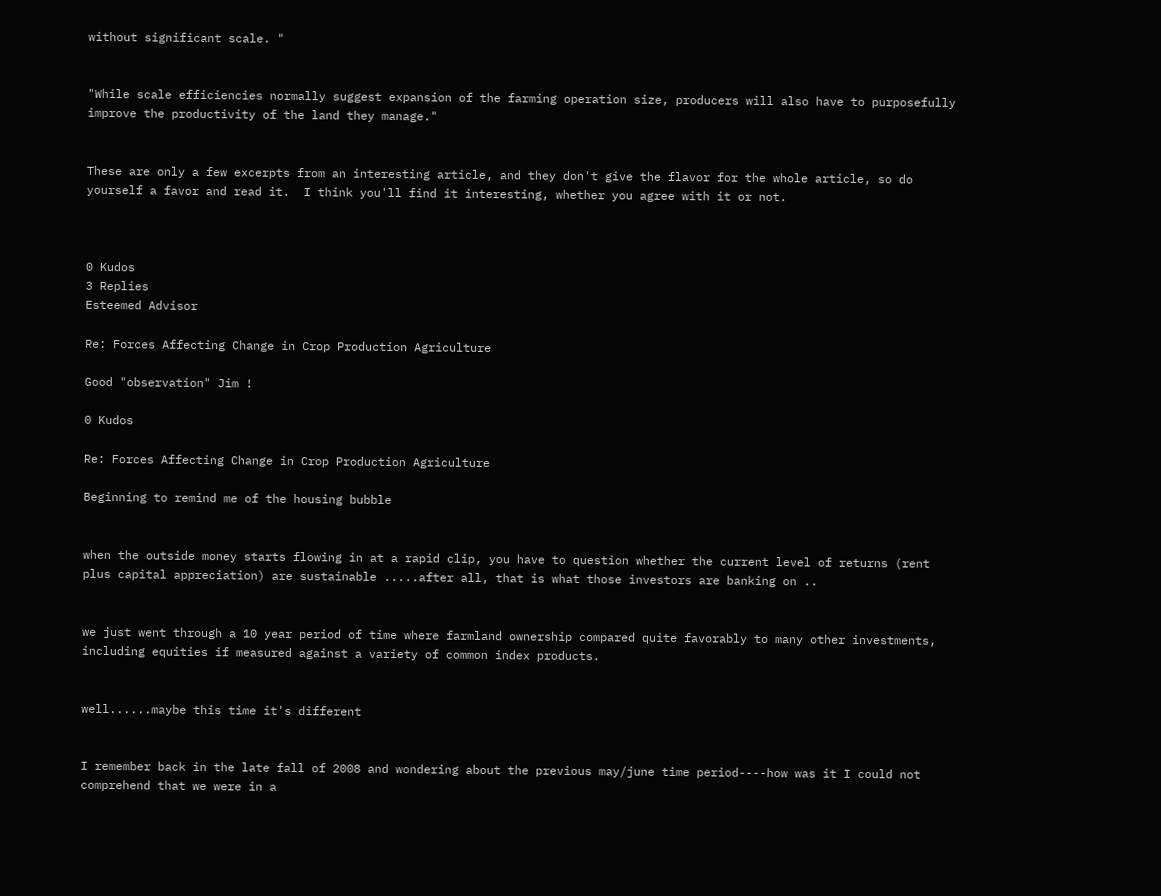without significant scale. "


"While scale efficiencies normally suggest expansion of the farming operation size, producers will also have to purposefully improve the productivity of the land they manage."


These are only a few excerpts from an interesting article, and they don't give the flavor for the whole article, so do yourself a favor and read it.  I think you'll find it interesting, whether you agree with it or not.



0 Kudos
3 Replies
Esteemed Advisor

Re: Forces Affecting Change in Crop Production Agriculture

Good "observation" Jim !

0 Kudos

Re: Forces Affecting Change in Crop Production Agriculture

Beginning to remind me of the housing bubble


when the outside money starts flowing in at a rapid clip, you have to question whether the current level of returns (rent plus capital appreciation) are sustainable .....after all, that is what those investors are banking on ..


we just went through a 10 year period of time where farmland ownership compared quite favorably to many other investments, including equities if measured against a variety of common index products.


well......maybe this time it's different


I remember back in the late fall of 2008 and wondering about the previous may/june time period----how was it I could not comprehend that we were in a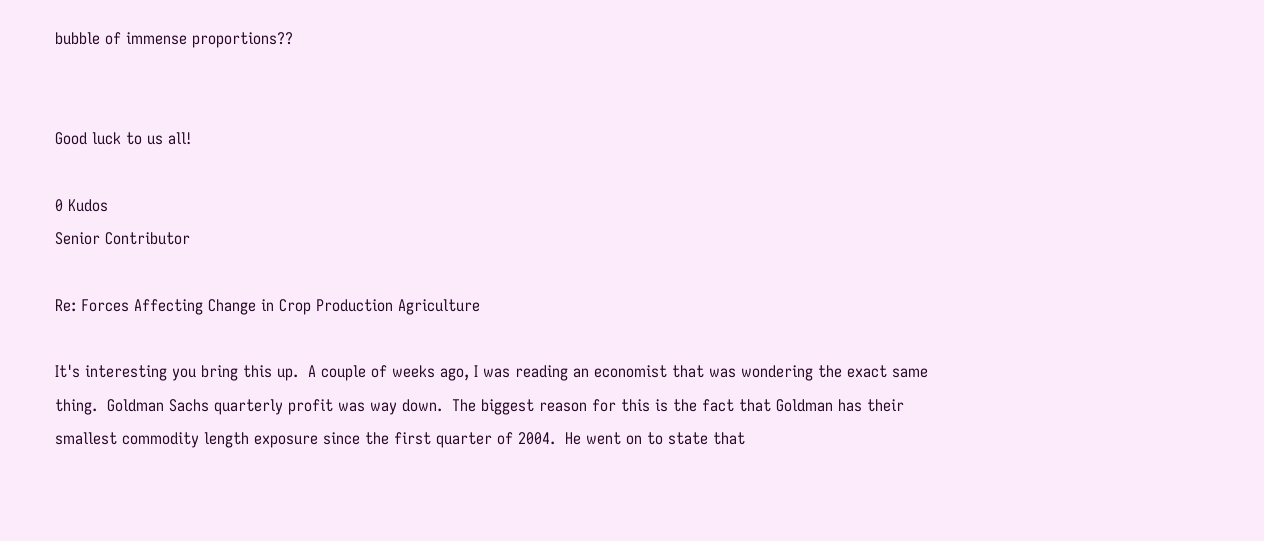bubble of immense proportions??


Good luck to us all!

0 Kudos
Senior Contributor

Re: Forces Affecting Change in Crop Production Agriculture

It's interesting you bring this up.  A couple of weeks ago, I was reading an economist that was wondering the exact same thing.  Goldman Sachs quarterly profit was way down.  The biggest reason for this is the fact that Goldman has their smallest commodity length exposure since the first quarter of 2004.  He went on to state that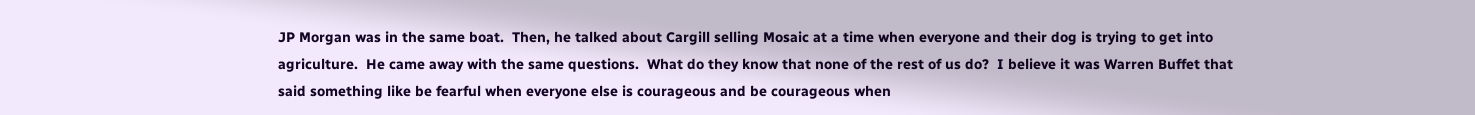JP Morgan was in the same boat.  Then, he talked about Cargill selling Mosaic at a time when everyone and their dog is trying to get into agriculture.  He came away with the same questions.  What do they know that none of the rest of us do?  I believe it was Warren Buffet that said something like be fearful when everyone else is courageous and be courageous when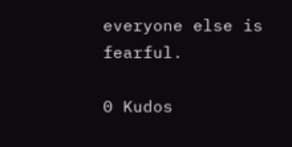everyone else is fearful.

0 Kudos